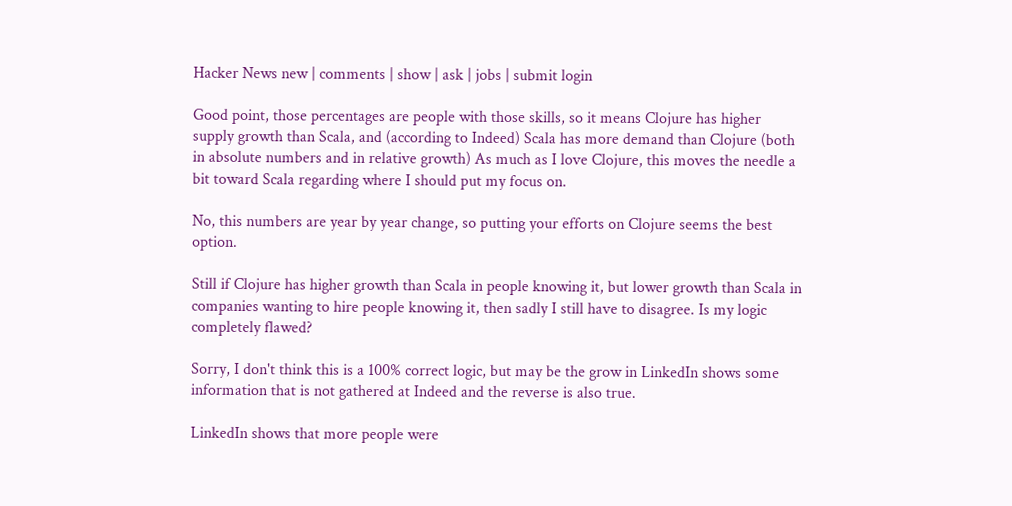Hacker News new | comments | show | ask | jobs | submit login

Good point, those percentages are people with those skills, so it means Clojure has higher supply growth than Scala, and (according to Indeed) Scala has more demand than Clojure (both in absolute numbers and in relative growth) As much as I love Clojure, this moves the needle a bit toward Scala regarding where I should put my focus on.

No, this numbers are year by year change, so putting your efforts on Clojure seems the best option.

Still if Clojure has higher growth than Scala in people knowing it, but lower growth than Scala in companies wanting to hire people knowing it, then sadly I still have to disagree. Is my logic completely flawed?

Sorry, I don't think this is a 100% correct logic, but may be the grow in LinkedIn shows some information that is not gathered at Indeed and the reverse is also true.

LinkedIn shows that more people were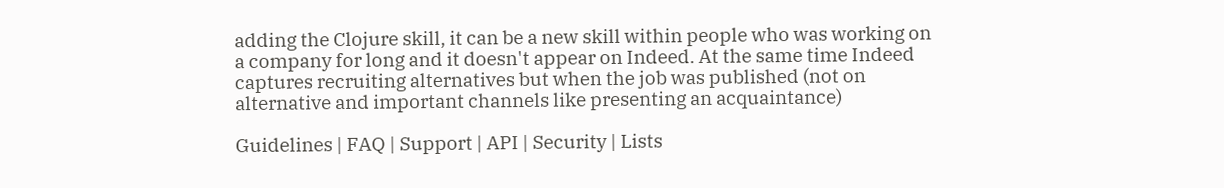adding the Clojure skill, it can be a new skill within people who was working on a company for long and it doesn't appear on Indeed. At the same time Indeed captures recruiting alternatives but when the job was published (not on alternative and important channels like presenting an acquaintance)

Guidelines | FAQ | Support | API | Security | Lists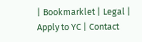| Bookmarklet | Legal | Apply to YC | Contact